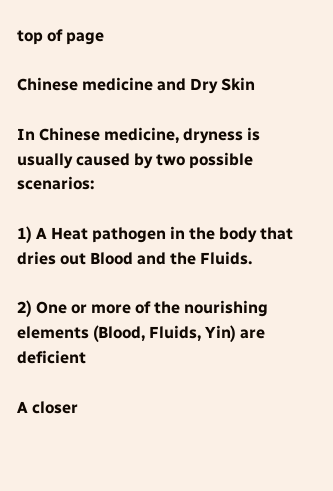top of page

Chinese medicine and Dry Skin

In Chinese medicine, dryness is usually caused by two possible scenarios:

1) A Heat pathogen in the body that dries out Blood and the Fluids.

2) One or more of the nourishing elements (Blood, Fluids, Yin) are deficient

A closer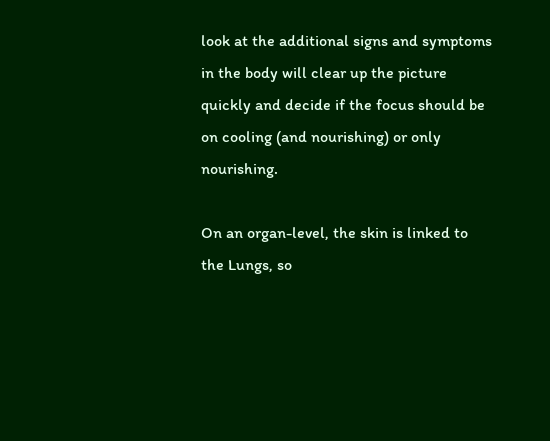look at the additional signs and symptoms in the body will clear up the picture quickly and decide if the focus should be on cooling (and nourishing) or only nourishing.

On an organ-level, the skin is linked to the Lungs, so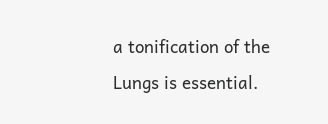a tonification of the Lungs is essential.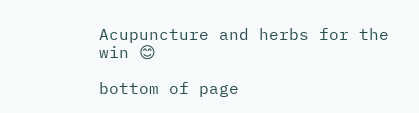Acupuncture and herbs for the win 😊

bottom of page